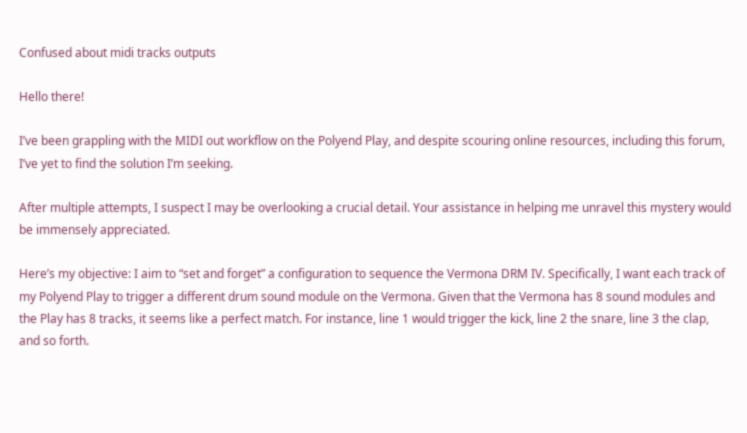Confused about midi tracks outputs

Hello there!

I’ve been grappling with the MIDI out workflow on the Polyend Play, and despite scouring online resources, including this forum, I’ve yet to find the solution I’m seeking.

After multiple attempts, I suspect I may be overlooking a crucial detail. Your assistance in helping me unravel this mystery would be immensely appreciated.

Here’s my objective: I aim to “set and forget” a configuration to sequence the Vermona DRM IV. Specifically, I want each track of my Polyend Play to trigger a different drum sound module on the Vermona. Given that the Vermona has 8 sound modules and the Play has 8 tracks, it seems like a perfect match. For instance, line 1 would trigger the kick, line 2 the snare, line 3 the clap, and so forth.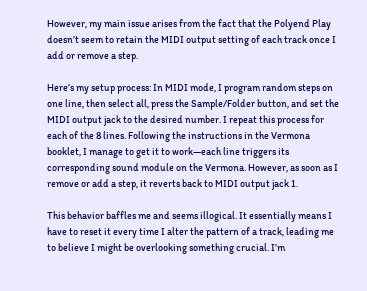However, my main issue arises from the fact that the Polyend Play doesn’t seem to retain the MIDI output setting of each track once I add or remove a step.

Here’s my setup process: In MIDI mode, I program random steps on one line, then select all, press the Sample/Folder button, and set the MIDI output jack to the desired number. I repeat this process for each of the 8 lines. Following the instructions in the Vermona booklet, I manage to get it to work—each line triggers its corresponding sound module on the Vermona. However, as soon as I remove or add a step, it reverts back to MIDI output jack 1.

This behavior baffles me and seems illogical. It essentially means I have to reset it every time I alter the pattern of a track, leading me to believe I might be overlooking something crucial. I’m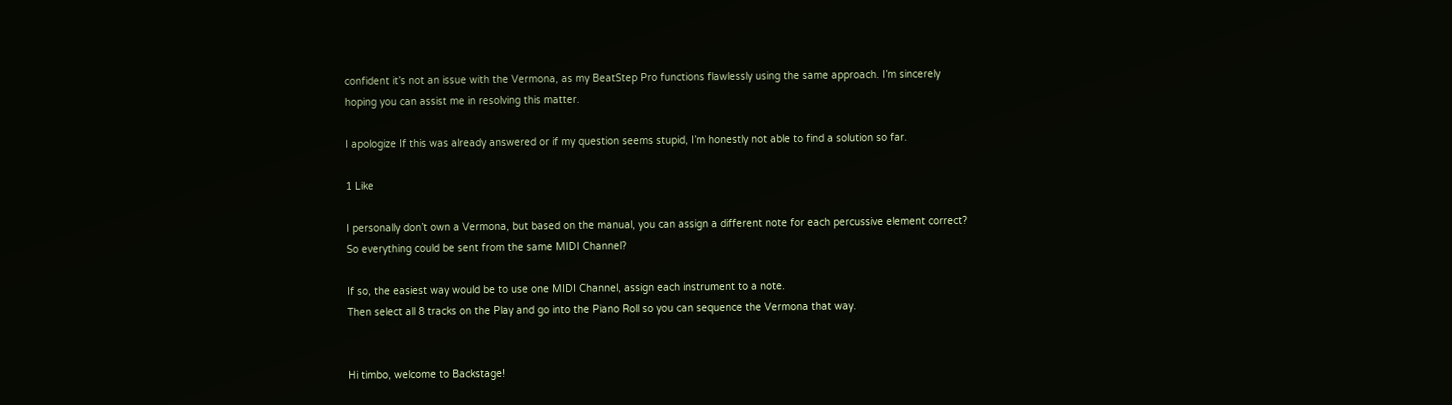confident it’s not an issue with the Vermona, as my BeatStep Pro functions flawlessly using the same approach. I’m sincerely hoping you can assist me in resolving this matter.

I apologize If this was already answered or if my question seems stupid, I’m honestly not able to find a solution so far.

1 Like

I personally don’t own a Vermona, but based on the manual, you can assign a different note for each percussive element correct? So everything could be sent from the same MIDI Channel?

If so, the easiest way would be to use one MIDI Channel, assign each instrument to a note.
Then select all 8 tracks on the Play and go into the Piano Roll so you can sequence the Vermona that way.


Hi timbo, welcome to Backstage!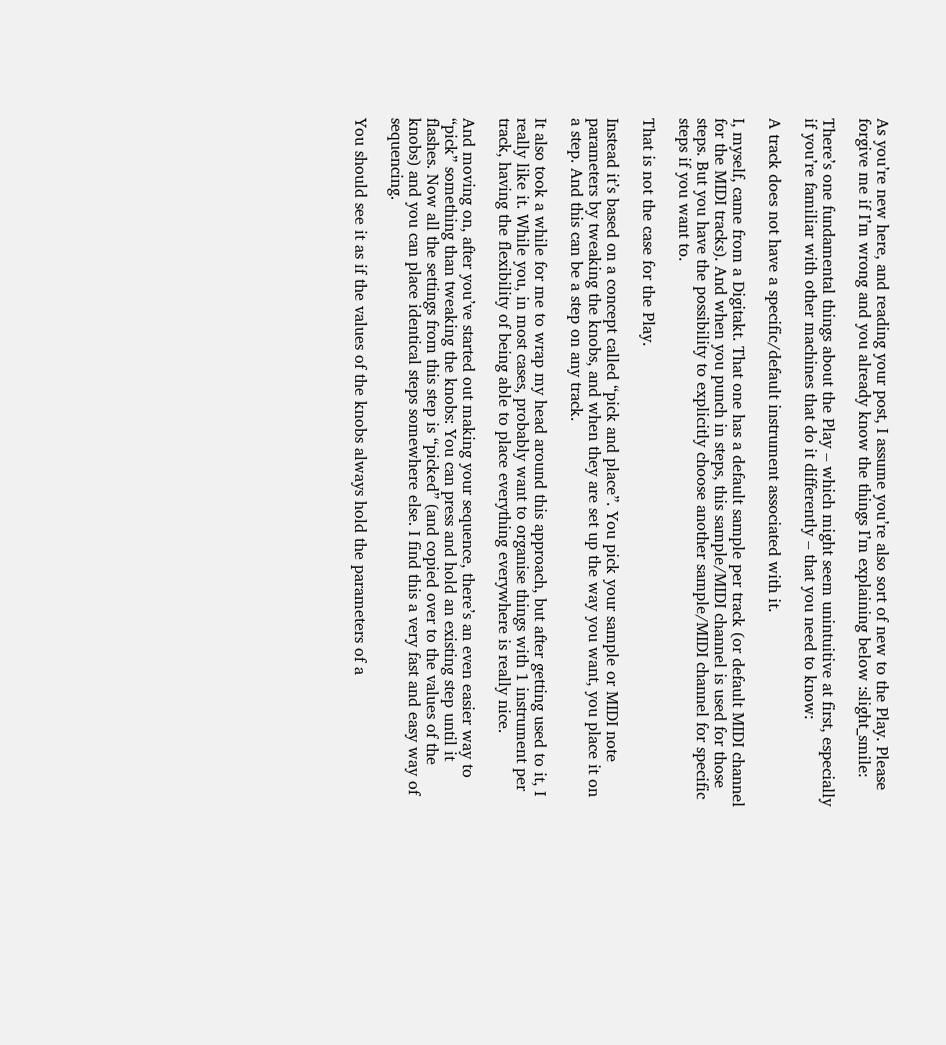As you’re new here, and reading your post, I assume you’re also sort of new to the Play. Please forgive me if I’m wrong and you already know the things I’m explaining below :slight_smile:

There’s one fundamental things about the Play – which might seem unintuitive at first, especially if you’re familiar with other machines that do it differently – that you need to know:

A track does not have a specific/default instrument associated with it.

I, myself, came from a Digitakt. That one has a default sample per track (or default MIDI channel for the MIDI tracks). And when you punch in steps, this sample/MIDI channel is used for those steps. But you have the possibility to explicitly choose another sample/MIDI channel for specific steps if you want to.

That is not the case for the Play.

Instead it’s based on a concept called “pick and place”. You pick your sample or MIDI note parameters by tweaking the knobs, and when they are set up the way you want, you place it on a step. And this can be a step on any track.

It also took a while for me to wrap my head around this approach, but after getting used to it, I really like it. While you, in most cases, probably want to organise things with 1 instrument per track, having the flexibility of being able to place everything everywhere is really nice.

And moving on, after you’ve started out making your sequence, there’s an even easier way to “pick” something than tweaking the knobs: You can press and hold an existing step until it flashes. Now all the settings from this step is “picked” (and copied over to the values of the knobs) and you can place identical steps somewhere else. I find this a very fast and easy way of sequencing.

You should see it as if the values of the knobs always hold the parameters of a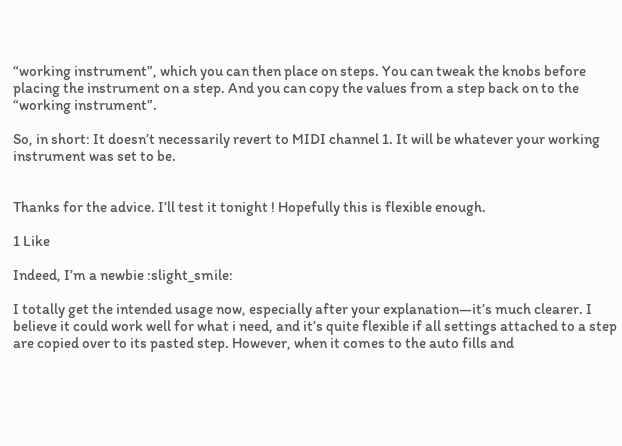“working instrument”, which you can then place on steps. You can tweak the knobs before placing the instrument on a step. And you can copy the values from a step back on to the “working instrument”.

So, in short: It doesn’t necessarily revert to MIDI channel 1. It will be whatever your working instrument was set to be.


Thanks for the advice. I’ll test it tonight ! Hopefully this is flexible enough.

1 Like

Indeed, I’m a newbie :slight_smile:

I totally get the intended usage now, especially after your explanation—it’s much clearer. I believe it could work well for what i need, and it’s quite flexible if all settings attached to a step are copied over to its pasted step. However, when it comes to the auto fills and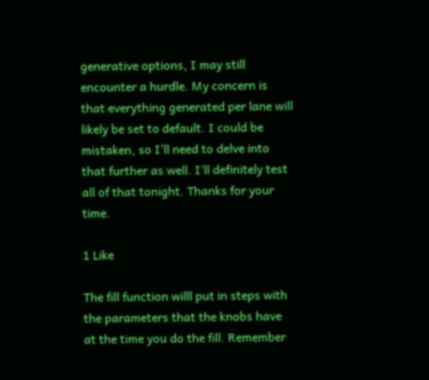generative options, I may still encounter a hurdle. My concern is that everything generated per lane will likely be set to default. I could be mistaken, so I’ll need to delve into that further as well. I’ll definitely test all of that tonight. Thanks for your time.

1 Like

The fill function willl put in steps with the parameters that the knobs have at the time you do the fill. Remember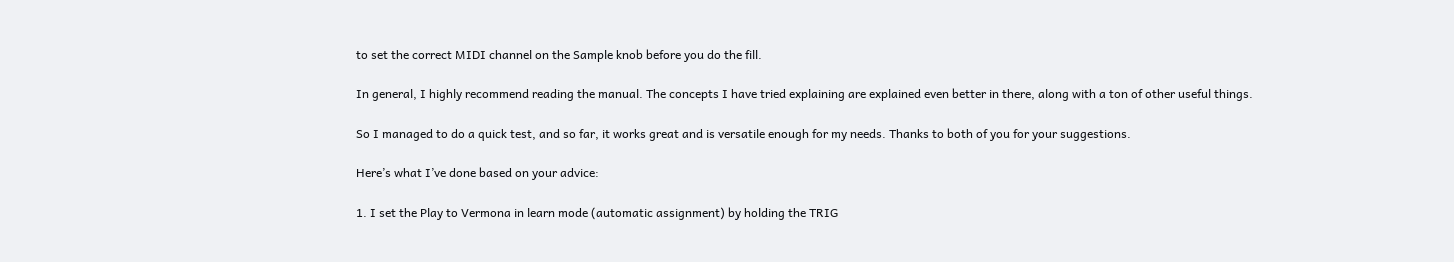to set the correct MIDI channel on the Sample knob before you do the fill.

In general, I highly recommend reading the manual. The concepts I have tried explaining are explained even better in there, along with a ton of other useful things.

So I managed to do a quick test, and so far, it works great and is versatile enough for my needs. Thanks to both of you for your suggestions.

Here’s what I’ve done based on your advice:

1. I set the Play to Vermona in learn mode (automatic assignment) by holding the TRIG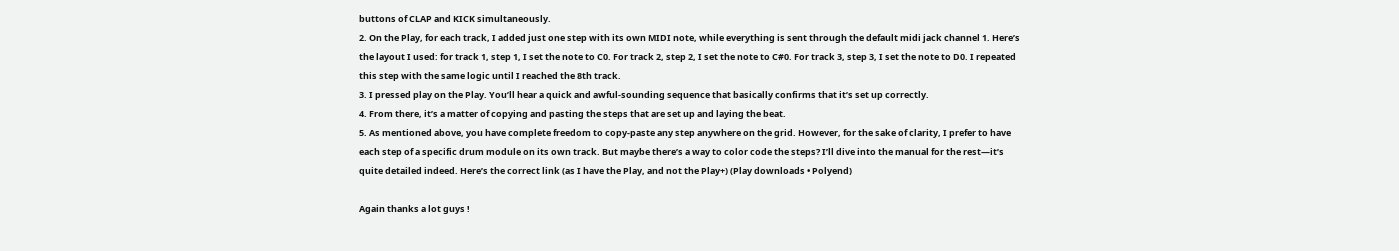buttons of CLAP and KICK simultaneously.
2. On the Play, for each track, I added just one step with its own MIDI note, while everything is sent through the default midi jack channel 1. Here’s the layout I used: for track 1, step 1, I set the note to C0. For track 2, step 2, I set the note to C#0. For track 3, step 3, I set the note to D0. I repeated this step with the same logic until I reached the 8th track.
3. I pressed play on the Play. You’ll hear a quick and awful-sounding sequence that basically confirms that it’s set up correctly.
4. From there, it’s a matter of copying and pasting the steps that are set up and laying the beat.
5. As mentioned above, you have complete freedom to copy-paste any step anywhere on the grid. However, for the sake of clarity, I prefer to have each step of a specific drum module on its own track. But maybe there’s a way to color code the steps? I’ll dive into the manual for the rest—it’s quite detailed indeed. Here’s the correct link (as I have the Play, and not the Play+) (Play downloads • Polyend)

Again thanks a lot guys !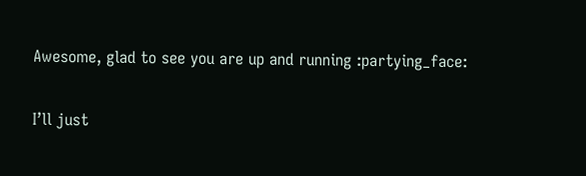Awesome, glad to see you are up and running :partying_face:

I’ll just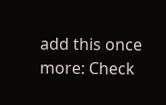add this once more: Check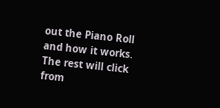out the Piano Roll and how it works.
The rest will click from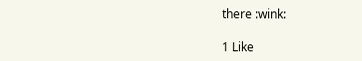there :wink:

1 Like